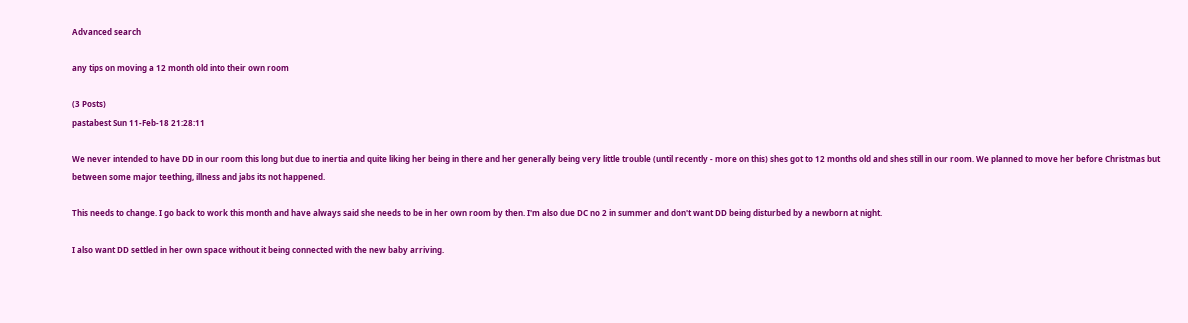Advanced search

any tips on moving a 12 month old into their own room

(3 Posts)
pastabest Sun 11-Feb-18 21:28:11

We never intended to have DD in our room this long but due to inertia and quite liking her being in there and her generally being very little trouble (until recently - more on this) shes got to 12 months old and shes still in our room. We planned to move her before Christmas but between some major teething, illness and jabs its not happened.

This needs to change. I go back to work this month and have always said she needs to be in her own room by then. I'm also due DC no 2 in summer and don't want DD being disturbed by a newborn at night.

I also want DD settled in her own space without it being connected with the new baby arriving.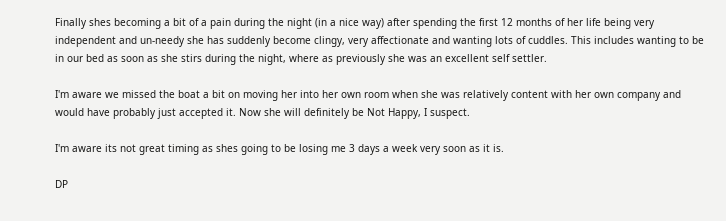Finally shes becoming a bit of a pain during the night (in a nice way) after spending the first 12 months of her life being very independent and un-needy she has suddenly become clingy, very affectionate and wanting lots of cuddles. This includes wanting to be in our bed as soon as she stirs during the night, where as previously she was an excellent self settler.

I'm aware we missed the boat a bit on moving her into her own room when she was relatively content with her own company and would have probably just accepted it. Now she will definitely be Not Happy, I suspect.

I'm aware its not great timing as shes going to be losing me 3 days a week very soon as it is.

DP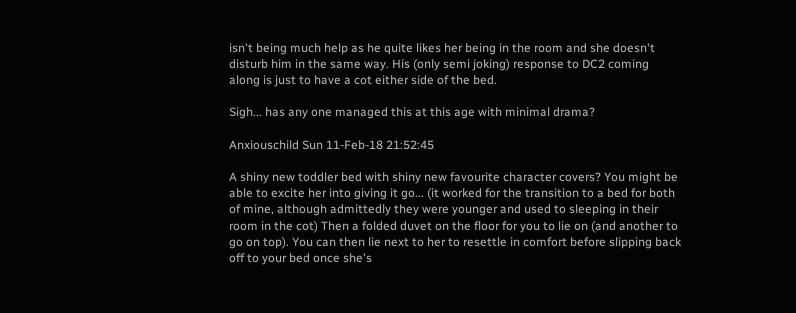isn't being much help as he quite likes her being in the room and she doesn't disturb him in the same way. His (only semi joking) response to DC2 coming along is just to have a cot either side of the bed.

Sigh... has any one managed this at this age with minimal drama?

Anxiouschild Sun 11-Feb-18 21:52:45

A shiny new toddler bed with shiny new favourite character covers? You might be able to excite her into giving it go... (it worked for the transition to a bed for both of mine, although admittedly they were younger and used to sleeping in their room in the cot) Then a folded duvet on the floor for you to lie on (and another to go on top). You can then lie next to her to resettle in comfort before slipping back off to your bed once she's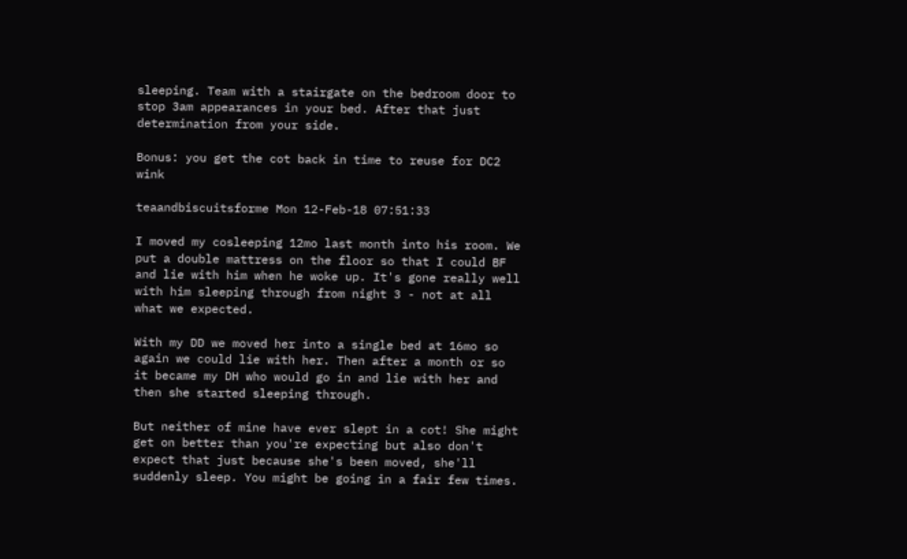sleeping. Team with a stairgate on the bedroom door to stop 3am appearances in your bed. After that just determination from your side.

Bonus: you get the cot back in time to reuse for DC2 wink

teaandbiscuitsforme Mon 12-Feb-18 07:51:33

I moved my cosleeping 12mo last month into his room. We put a double mattress on the floor so that I could BF and lie with him when he woke up. It's gone really well with him sleeping through from night 3 - not at all what we expected.

With my DD we moved her into a single bed at 16mo so again we could lie with her. Then after a month or so it became my DH who would go in and lie with her and then she started sleeping through.

But neither of mine have ever slept in a cot! She might get on better than you're expecting but also don't expect that just because she's been moved, she'll suddenly sleep. You might be going in a fair few times.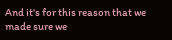And it's for this reason that we made sure we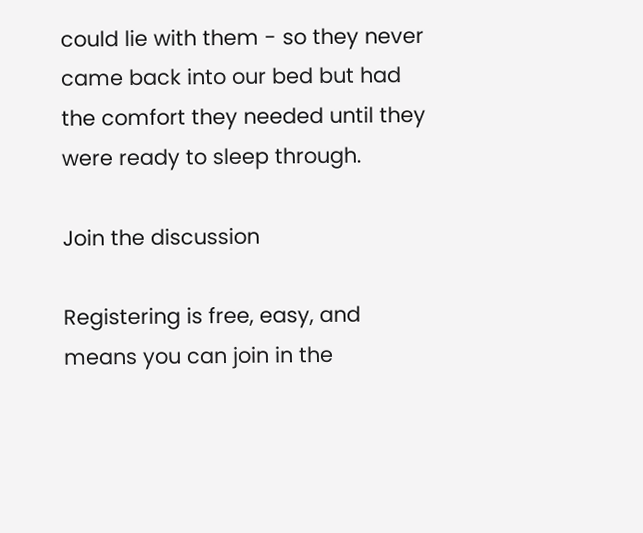could lie with them - so they never came back into our bed but had the comfort they needed until they were ready to sleep through.

Join the discussion

Registering is free, easy, and means you can join in the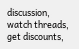discussion, watch threads, get discounts,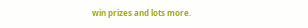win prizes and lots more.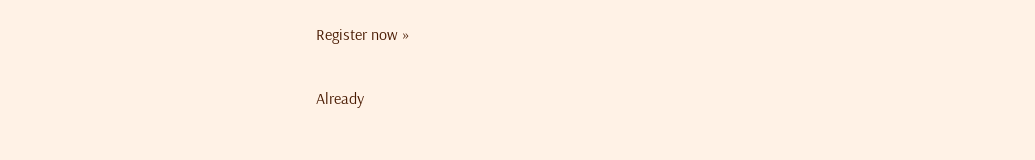Register now »

Already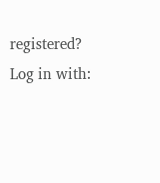registered? Log in with: